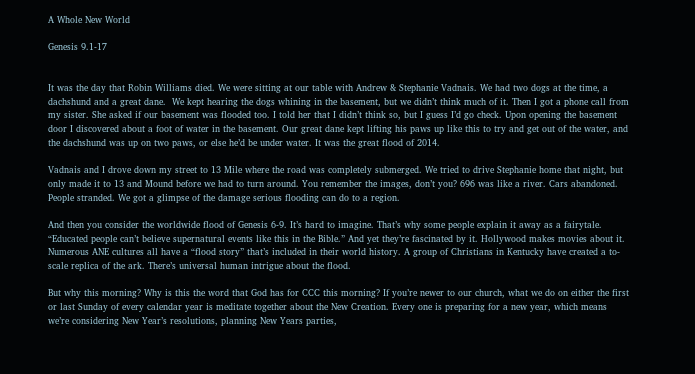A Whole New World

Genesis 9.1-17


It was the day that Robin Williams died. We were sitting at our table with Andrew & Stephanie Vadnais. We had two dogs at the time, a dachshund and a great dane.  We kept hearing the dogs whining in the basement, but we didn’t think much of it. Then I got a phone call from my sister. She asked if our basement was flooded too. I told her that I didn’t think so, but I guess I’d go check. Upon opening the basement door I discovered about a foot of water in the basement. Our great dane kept lifting his paws up like this to try and get out of the water, and the dachshund was up on two paws, or else he’d be under water. It was the great flood of 2014.

Vadnais and I drove down my street to 13 Mile where the road was completely submerged. We tried to drive Stephanie home that night, but only made it to 13 and Mound before we had to turn around. You remember the images, don’t you? 696 was like a river. Cars abandoned. People stranded. We got a glimpse of the damage serious flooding can do to a region.

And then you consider the worldwide flood of Genesis 6-9. It’s hard to imagine. That’s why some people explain it away as a fairytale. “Educated people can’t believe supernatural events like this in the Bible.” And yet they’re fascinated by it. Hollywood makes movies about it. Numerous ANE cultures all have a “flood story” that’s included in their world history. A group of Christians in Kentucky have created a to-scale replica of the ark. There’s universal human intrigue about the flood.

But why this morning? Why is this the word that God has for CCC this morning? If you’re newer to our church, what we do on either the first or last Sunday of every calendar year is meditate together about the New Creation. Every one is preparing for a new year, which means we’re considering New Year’s resolutions, planning New Years parties,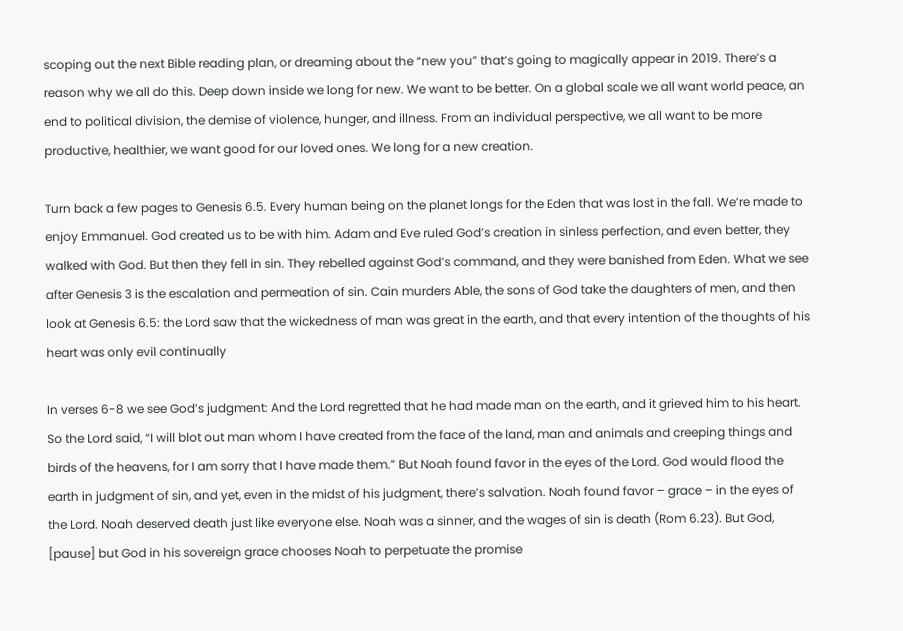scoping out the next Bible reading plan, or dreaming about the “new you” that’s going to magically appear in 2019. There’s a reason why we all do this. Deep down inside we long for new. We want to be better. On a global scale we all want world peace, an end to political division, the demise of violence, hunger, and illness. From an individual perspective, we all want to be more productive, healthier, we want good for our loved ones. We long for a new creation.

Turn back a few pages to Genesis 6.5. Every human being on the planet longs for the Eden that was lost in the fall. We’re made to enjoy Emmanuel. God created us to be with him. Adam and Eve ruled God’s creation in sinless perfection, and even better, they walked with God. But then they fell in sin. They rebelled against God’s command, and they were banished from Eden. What we see after Genesis 3 is the escalation and permeation of sin. Cain murders Able, the sons of God take the daughters of men, and then look at Genesis 6.5: the Lord saw that the wickedness of man was great in the earth, and that every intention of the thoughts of his heart was only evil continually

In verses 6-8 we see God’s judgment: And the Lord regretted that he had made man on the earth, and it grieved him to his heart. So the Lord said, “I will blot out man whom I have created from the face of the land, man and animals and creeping things and birds of the heavens, for I am sorry that I have made them.” But Noah found favor in the eyes of the Lord. God would flood the earth in judgment of sin, and yet, even in the midst of his judgment, there’s salvation. Noah found favor – grace – in the eyes of the Lord. Noah deserved death just like everyone else. Noah was a sinner, and the wages of sin is death (Rom 6.23). But God, [pause] but God in his sovereign grace chooses Noah to perpetuate the promise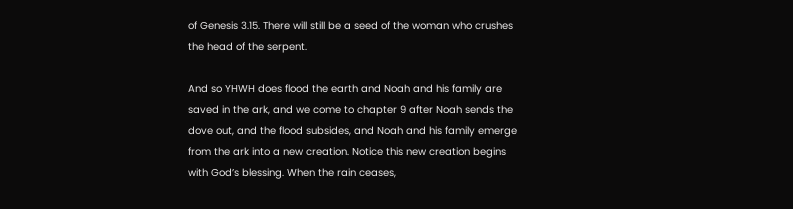of Genesis 3.15. There will still be a seed of the woman who crushes the head of the serpent.

And so YHWH does flood the earth and Noah and his family are saved in the ark, and we come to chapter 9 after Noah sends the dove out, and the flood subsides, and Noah and his family emerge from the ark into a new creation. Notice this new creation begins with God’s blessing. When the rain ceases,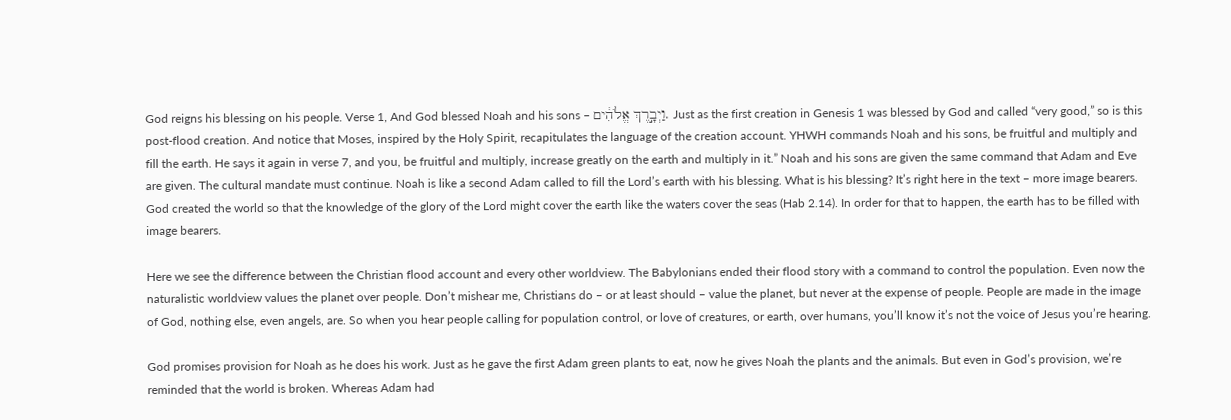God reigns his blessing on his people. Verse 1, And God blessed Noah and his sons – וַיְבָ֣רֶךְ אֱלֹהִ֔ים. Just as the first creation in Genesis 1 was blessed by God and called “very good,” so is this post-flood creation. And notice that Moses, inspired by the Holy Spirit, recapitulates the language of the creation account. YHWH commands Noah and his sons, be fruitful and multiply and fill the earth. He says it again in verse 7, and you, be fruitful and multiply, increase greatly on the earth and multiply in it.” Noah and his sons are given the same command that Adam and Eve are given. The cultural mandate must continue. Noah is like a second Adam called to fill the Lord’s earth with his blessing. What is his blessing? It’s right here in the text – more image bearers. God created the world so that the knowledge of the glory of the Lord might cover the earth like the waters cover the seas (Hab 2.14). In order for that to happen, the earth has to be filled with image bearers.

Here we see the difference between the Christian flood account and every other worldview. The Babylonians ended their flood story with a command to control the population. Even now the naturalistic worldview values the planet over people. Don’t mishear me, Christians do – or at least should – value the planet, but never at the expense of people. People are made in the image of God, nothing else, even angels, are. So when you hear people calling for population control, or love of creatures, or earth, over humans, you’ll know it’s not the voice of Jesus you’re hearing.

God promises provision for Noah as he does his work. Just as he gave the first Adam green plants to eat, now he gives Noah the plants and the animals. But even in God’s provision, we’re reminded that the world is broken. Whereas Adam had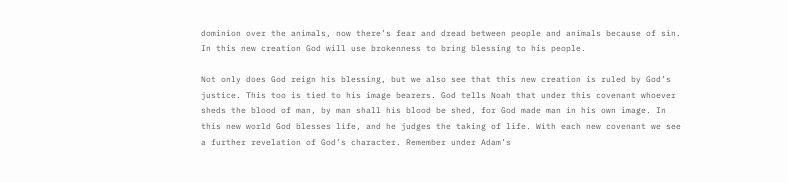dominion over the animals, now there’s fear and dread between people and animals because of sin. In this new creation God will use brokenness to bring blessing to his people.

Not only does God reign his blessing, but we also see that this new creation is ruled by God’s justice. This too is tied to his image bearers. God tells Noah that under this covenant whoever sheds the blood of man, by man shall his blood be shed, for God made man in his own image. In this new world God blesses life, and he judges the taking of life. With each new covenant we see a further revelation of God’s character. Remember under Adam’s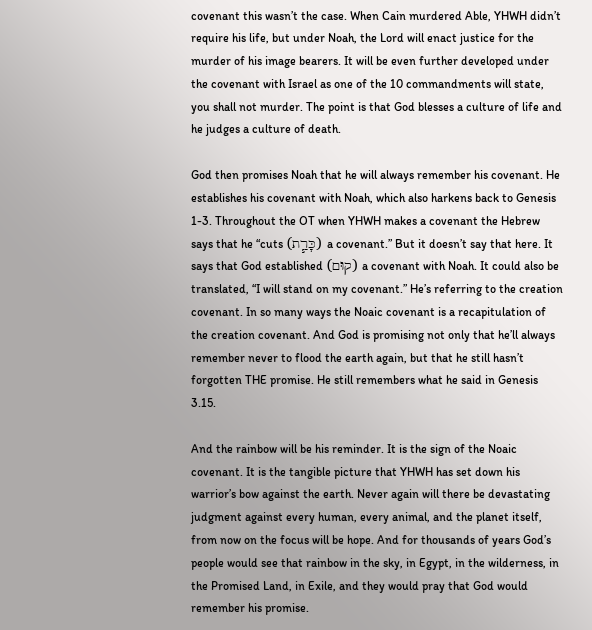covenant this wasn’t the case. When Cain murdered Able, YHWH didn’t require his life, but under Noah, the Lord will enact justice for the murder of his image bearers. It will be even further developed under the covenant with Israel as one of the 10 commandments will state, you shall not murder. The point is that God blesses a culture of life and he judges a culture of death.

God then promises Noah that he will always remember his covenant. He establishes his covenant with Noah, which also harkens back to Genesis 1-3. Throughout the OT when YHWH makes a covenant the Hebrew says that he “cuts (כָּרַ֧ת) a covenant.” But it doesn’t say that here. It says that God established (קוּם) a covenant with Noah. It could also be translated, “I will stand on my covenant.” He’s referring to the creation covenant. In so many ways the Noaic covenant is a recapitulation of the creation covenant. And God is promising not only that he’ll always remember never to flood the earth again, but that he still hasn’t forgotten THE promise. He still remembers what he said in Genesis 3.15.

And the rainbow will be his reminder. It is the sign of the Noaic covenant. It is the tangible picture that YHWH has set down his warrior’s bow against the earth. Never again will there be devastating judgment against every human, every animal, and the planet itself, from now on the focus will be hope. And for thousands of years God’s people would see that rainbow in the sky, in Egypt, in the wilderness, in the Promised Land, in Exile, and they would pray that God would remember his promise.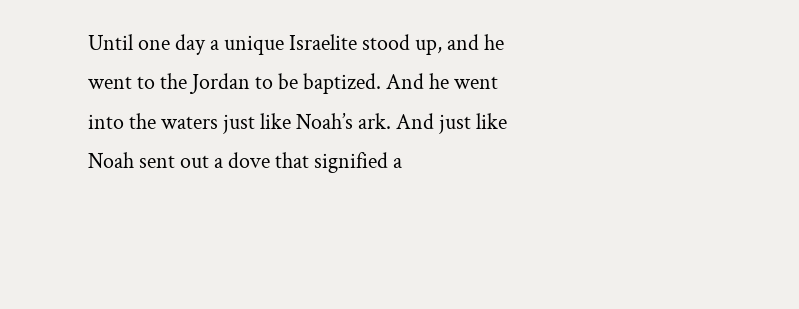Until one day a unique Israelite stood up, and he went to the Jordan to be baptized. And he went into the waters just like Noah’s ark. And just like Noah sent out a dove that signified a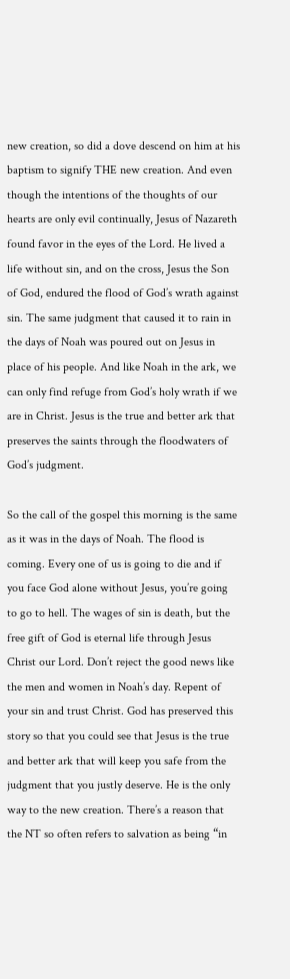new creation, so did a dove descend on him at his baptism to signify THE new creation. And even though the intentions of the thoughts of our hearts are only evil continually, Jesus of Nazareth found favor in the eyes of the Lord. He lived a life without sin, and on the cross, Jesus the Son of God, endured the flood of God’s wrath against sin. The same judgment that caused it to rain in the days of Noah was poured out on Jesus in place of his people. And like Noah in the ark, we can only find refuge from God’s holy wrath if we are in Christ. Jesus is the true and better ark that preserves the saints through the floodwaters of God’s judgment.

So the call of the gospel this morning is the same as it was in the days of Noah. The flood is coming. Every one of us is going to die and if you face God alone without Jesus, you’re going to go to hell. The wages of sin is death, but the free gift of God is eternal life through Jesus Christ our Lord. Don’t reject the good news like the men and women in Noah’s day. Repent of your sin and trust Christ. God has preserved this story so that you could see that Jesus is the true and better ark that will keep you safe from the judgment that you justly deserve. He is the only way to the new creation. There’s a reason that the NT so often refers to salvation as being “in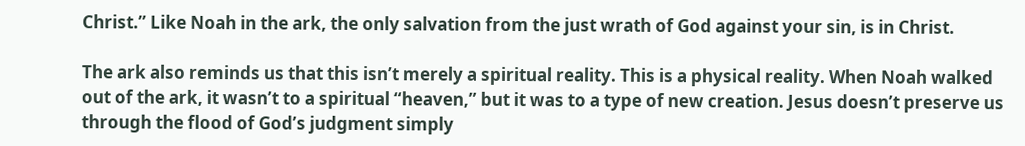Christ.” Like Noah in the ark, the only salvation from the just wrath of God against your sin, is in Christ.

The ark also reminds us that this isn’t merely a spiritual reality. This is a physical reality. When Noah walked out of the ark, it wasn’t to a spiritual “heaven,” but it was to a type of new creation. Jesus doesn’t preserve us through the flood of God’s judgment simply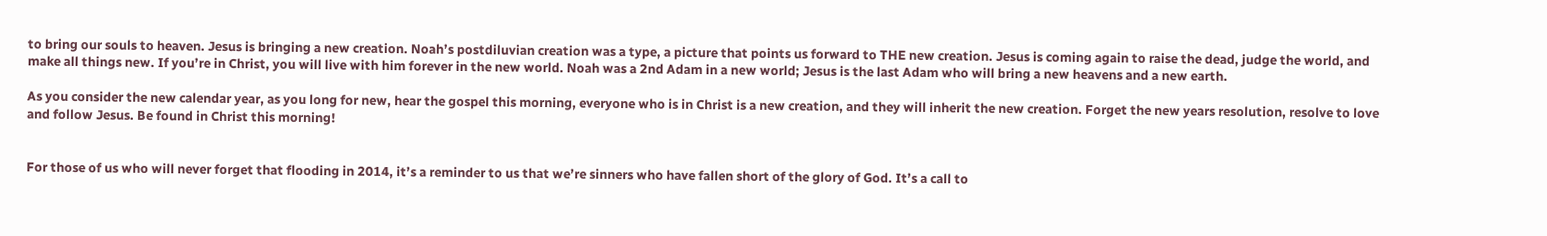to bring our souls to heaven. Jesus is bringing a new creation. Noah’s postdiluvian creation was a type, a picture that points us forward to THE new creation. Jesus is coming again to raise the dead, judge the world, and make all things new. If you’re in Christ, you will live with him forever in the new world. Noah was a 2nd Adam in a new world; Jesus is the last Adam who will bring a new heavens and a new earth.

As you consider the new calendar year, as you long for new, hear the gospel this morning, everyone who is in Christ is a new creation, and they will inherit the new creation. Forget the new years resolution, resolve to love and follow Jesus. Be found in Christ this morning!


For those of us who will never forget that flooding in 2014, it’s a reminder to us that we’re sinners who have fallen short of the glory of God. It’s a call to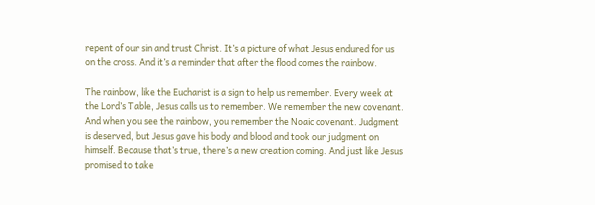repent of our sin and trust Christ. It’s a picture of what Jesus endured for us on the cross. And it’s a reminder that after the flood comes the rainbow.

The rainbow, like the Eucharist is a sign to help us remember. Every week at the Lord’s Table, Jesus calls us to remember. We remember the new covenant. And when you see the rainbow, you remember the Noaic covenant. Judgment is deserved, but Jesus gave his body and blood and took our judgment on himself. Because that’s true, there’s a new creation coming. And just like Jesus promised to take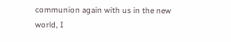communion again with us in the new world, I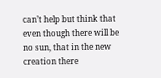can’t help but think that even though there will be no sun, that in the new creation there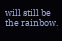will still be the rainbow.